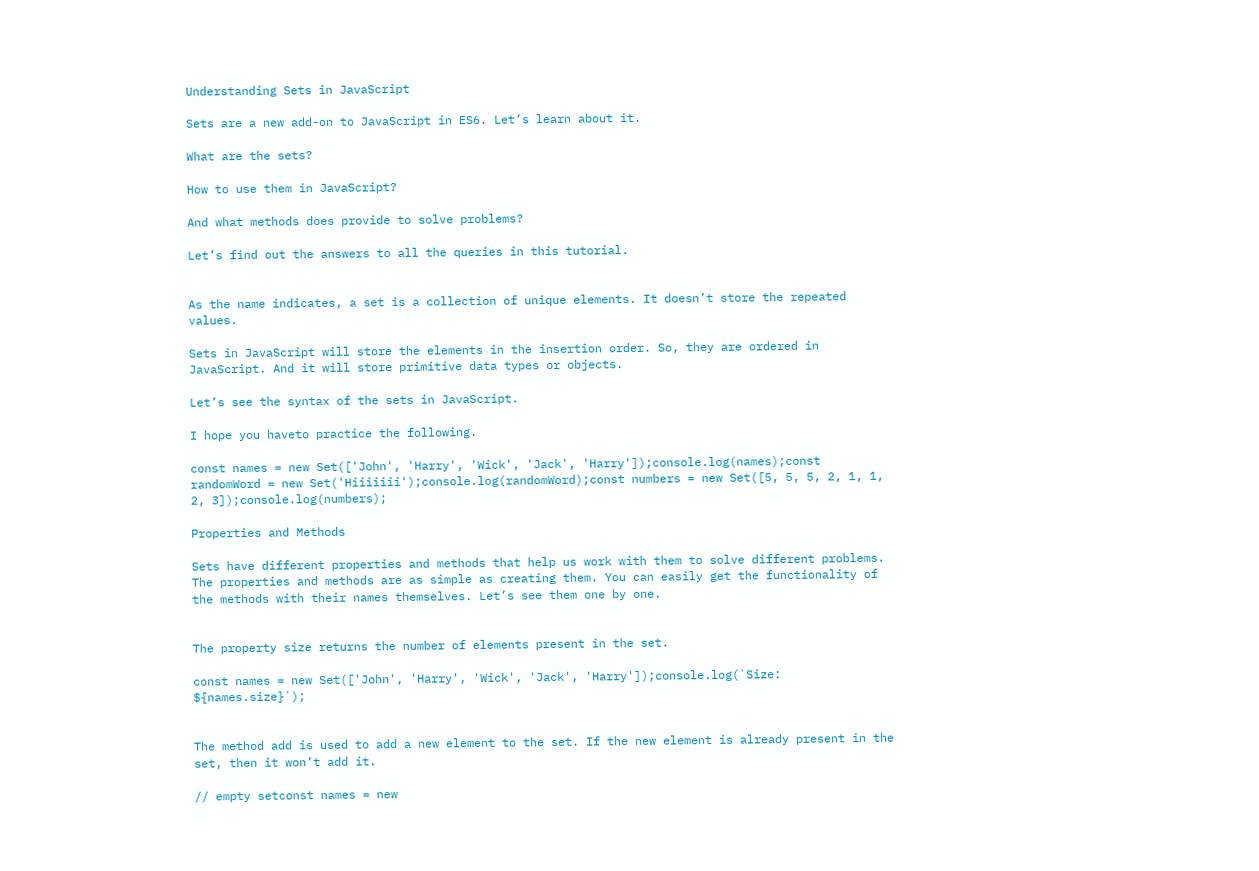Understanding Sets in JavaScript

Sets are a new add-on to JavaScript in ES6. Let’s learn about it.

What are the sets?

How to use them in JavaScript?

And what methods does provide to solve problems?

Let’s find out the answers to all the queries in this tutorial.


As the name indicates, a set is a collection of unique elements. It doesn’t store the repeated values.

Sets in JavaScript will store the elements in the insertion order. So, they are ordered in JavaScript. And it will store primitive data types or objects.

Let’s see the syntax of the sets in JavaScript.

I hope you haveto practice the following.

const names = new Set(['John', 'Harry', 'Wick', 'Jack', 'Harry']);console.log(names);const randomWord = new Set('Hiiiiiii');console.log(randomWord);const numbers = new Set([5, 5, 5, 2, 1, 1, 2, 3]);console.log(numbers);

Properties and Methods

Sets have different properties and methods that help us work with them to solve different problems. The properties and methods are as simple as creating them. You can easily get the functionality of the methods with their names themselves. Let’s see them one by one.


The property size returns the number of elements present in the set.

const names = new Set(['John', 'Harry', 'Wick', 'Jack', 'Harry']);console.log(`Size: ${names.size}`);


The method add is used to add a new element to the set. If the new element is already present in the set, then it won’t add it.

// empty setconst names = new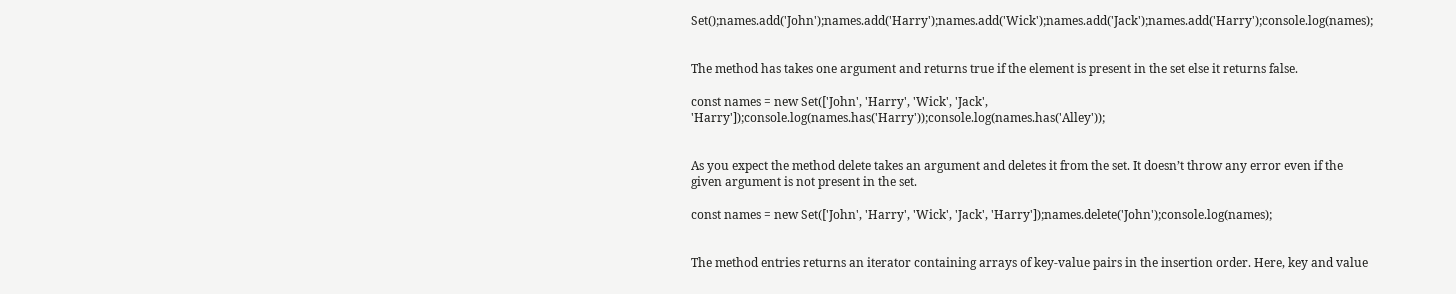Set();names.add('John');names.add('Harry');names.add('Wick');names.add('Jack');names.add('Harry');console.log(names);


The method has takes one argument and returns true if the element is present in the set else it returns false.

const names = new Set(['John', 'Harry', 'Wick', 'Jack', 'Harry']);console.log(names.has('Harry'));console.log(names.has('Alley'));


As you expect the method delete takes an argument and deletes it from the set. It doesn’t throw any error even if the given argument is not present in the set.

const names = new Set(['John', 'Harry', 'Wick', 'Jack', 'Harry']);names.delete('John');console.log(names);


The method entries returns an iterator containing arrays of key-value pairs in the insertion order. Here, key and value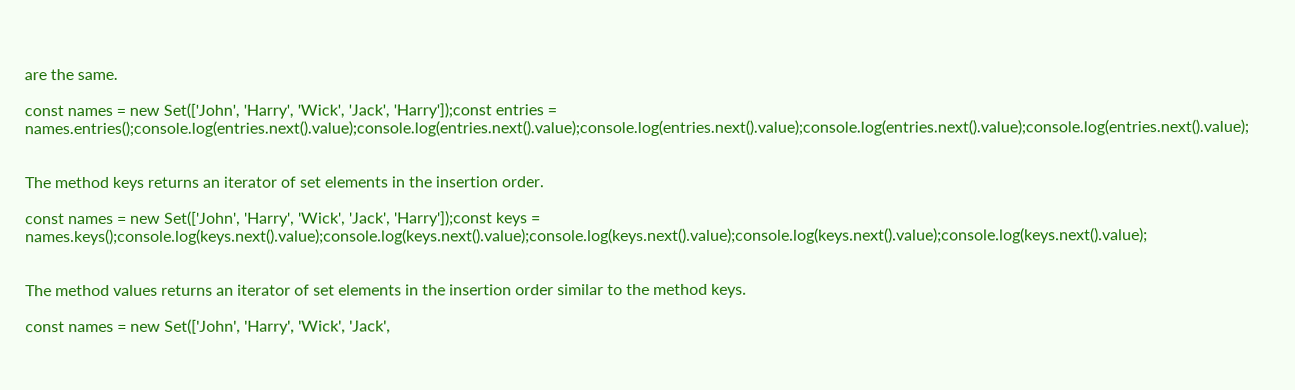are the same.

const names = new Set(['John', 'Harry', 'Wick', 'Jack', 'Harry']);const entries = names.entries();console.log(entries.next().value);console.log(entries.next().value);console.log(entries.next().value);console.log(entries.next().value);console.log(entries.next().value);


The method keys returns an iterator of set elements in the insertion order.

const names = new Set(['John', 'Harry', 'Wick', 'Jack', 'Harry']);const keys = names.keys();console.log(keys.next().value);console.log(keys.next().value);console.log(keys.next().value);console.log(keys.next().value);console.log(keys.next().value);


The method values returns an iterator of set elements in the insertion order similar to the method keys.

const names = new Set(['John', 'Harry', 'Wick', 'Jack',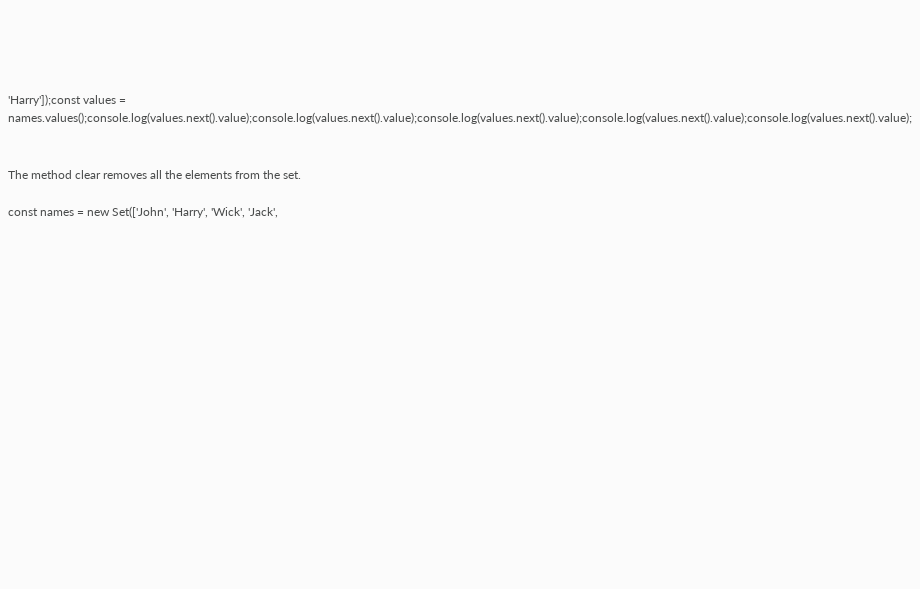'Harry']);const values = names.values();console.log(values.next().value);console.log(values.next().value);console.log(values.next().value);console.log(values.next().value);console.log(values.next().value);


The method clear removes all the elements from the set.

const names = new Set(['John', 'Harry', 'Wick', 'Jack',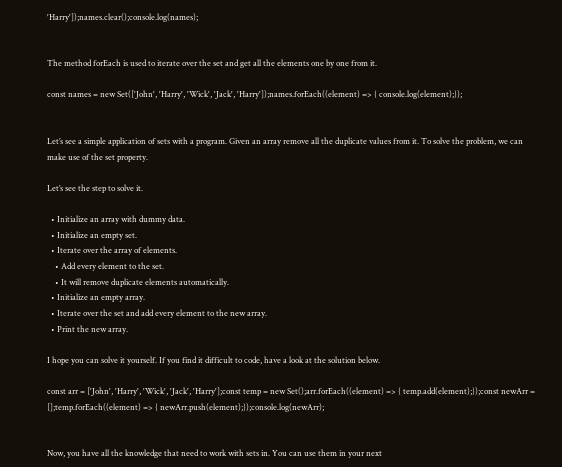'Harry']);names.clear();console.log(names);


The method forEach is used to iterate over the set and get all the elements one by one from it.

const names = new Set(['John', 'Harry', 'Wick', 'Jack', 'Harry']);names.forEach((element) => { console.log(element);});


Let’s see a simple application of sets with a program. Given an array remove all the duplicate values from it. To solve the problem, we can make use of the set property.

Let’s see the step to solve it.

  • Initialize an array with dummy data.
  • Initialize an empty set.
  • Iterate over the array of elements.
    • Add every element to the set.
    • It will remove duplicate elements automatically.
  • Initialize an empty array.
  • Iterate over the set and add every element to the new array.
  • Print the new array.

I hope you can solve it yourself. If you find it difficult to code, have a look at the solution below.

const arr = ['John', 'Harry', 'Wick', 'Jack', 'Harry'];const temp = new Set();arr.forEach((element) => { temp.add(element);});const newArr = [];temp.forEach((element) => { newArr.push(element);});console.log(newArr);


Now, you have all the knowledge that need to work with sets in. You can use them in your next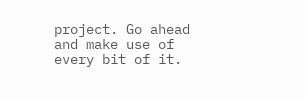project. Go ahead and make use of every bit of it.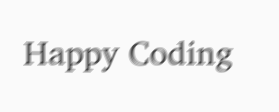Happy Coding